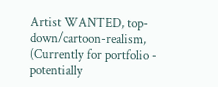Artist WANTED, top-down/cartoon-realism, (Currently for portfolio - potentially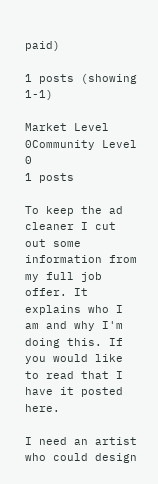paid)

1 posts (showing 1-1)

Market Level 0Community Level 0
1 posts

To keep the ad cleaner I cut out some information from my full job offer. It explains who I am and why I'm doing this. If you would like to read that I have it posted here.

I need an artist who could design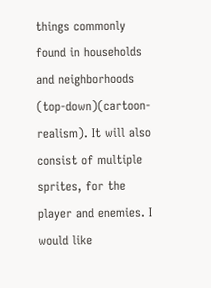things commonly found in households and neighborhoods (top-down)(cartoon-realism). It will also consist of multiple sprites, for the player and enemies. I would like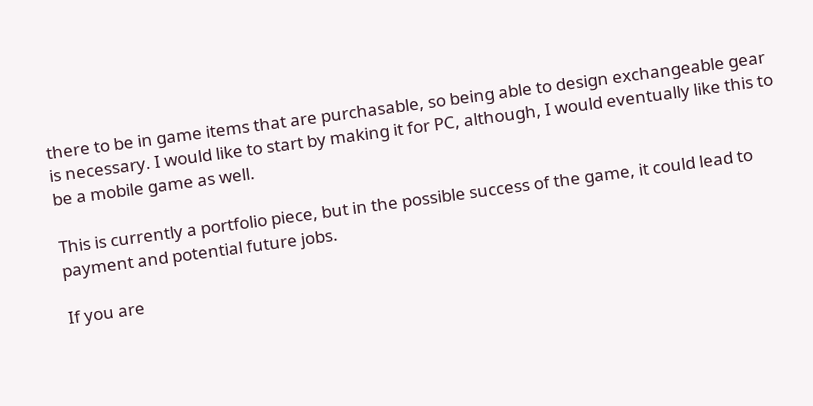there to be in game items that are purchasable, so being able to design exchangeable gear is necessary. I would like to start by making it for PC, although, I would eventually like this to be a mobile game as well.

This is currently a portfolio piece, but in the possible success of the game, it could lead to payment and potential future jobs.

If you are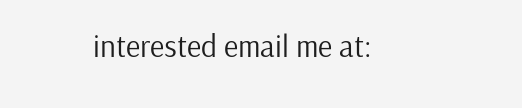interested email me at: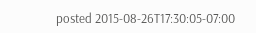posted 2015-08-26T17:30:05-07:00